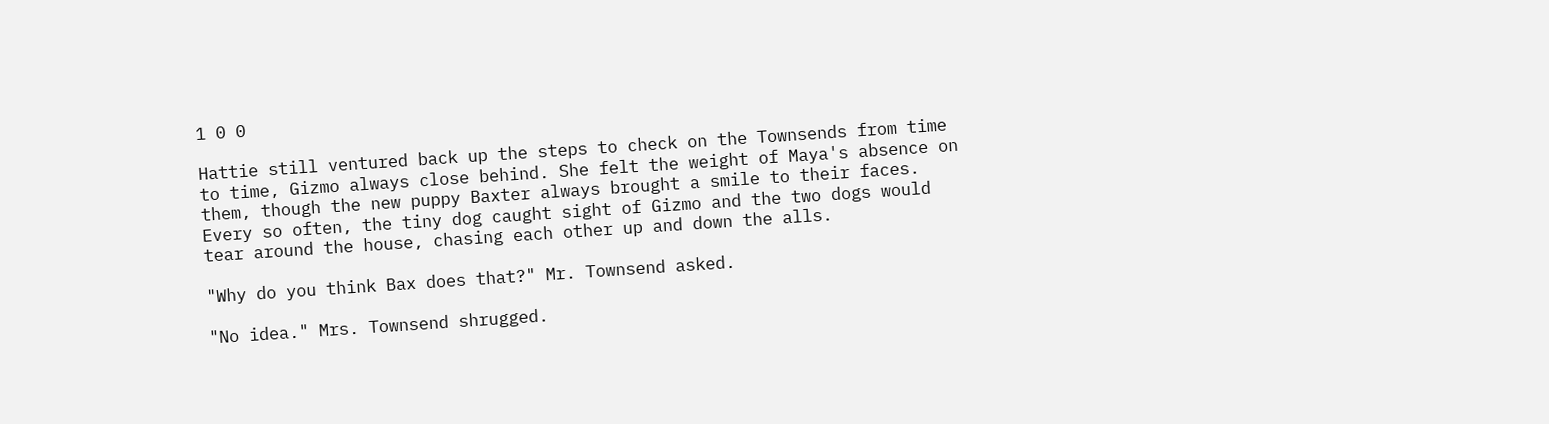1 0 0

Hattie still ventured back up the steps to check on the Townsends from time to time, Gizmo always close behind. She felt the weight of Maya's absence on them, though the new puppy Baxter always brought a smile to their faces. Every so often, the tiny dog caught sight of Gizmo and the two dogs would tear around the house, chasing each other up and down the alls.

"Why do you think Bax does that?" Mr. Townsend asked.

"No idea." Mrs. Townsend shrugged.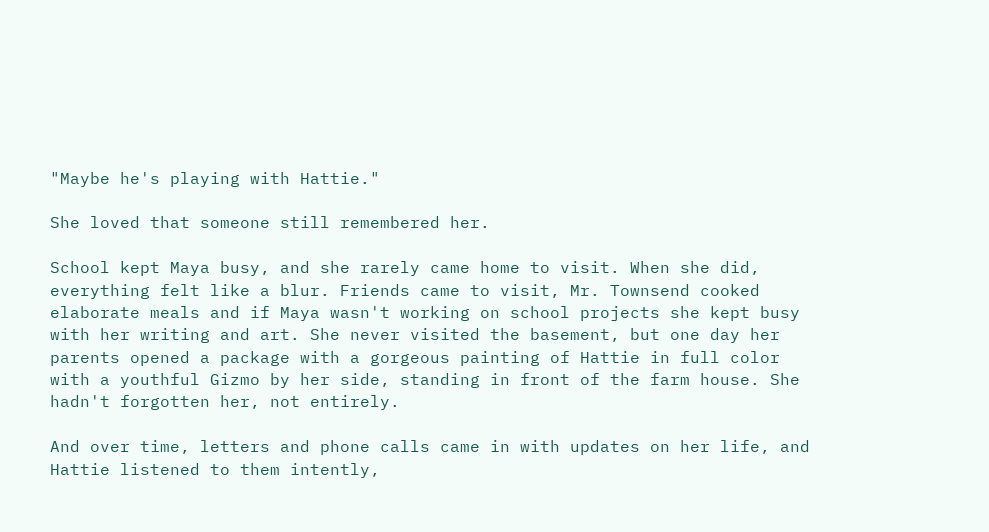"Maybe he's playing with Hattie."

She loved that someone still remembered her.

School kept Maya busy, and she rarely came home to visit. When she did, everything felt like a blur. Friends came to visit, Mr. Townsend cooked elaborate meals and if Maya wasn't working on school projects she kept busy with her writing and art. She never visited the basement, but one day her parents opened a package with a gorgeous painting of Hattie in full color with a youthful Gizmo by her side, standing in front of the farm house. She hadn't forgotten her, not entirely.

And over time, letters and phone calls came in with updates on her life, and Hattie listened to them intently,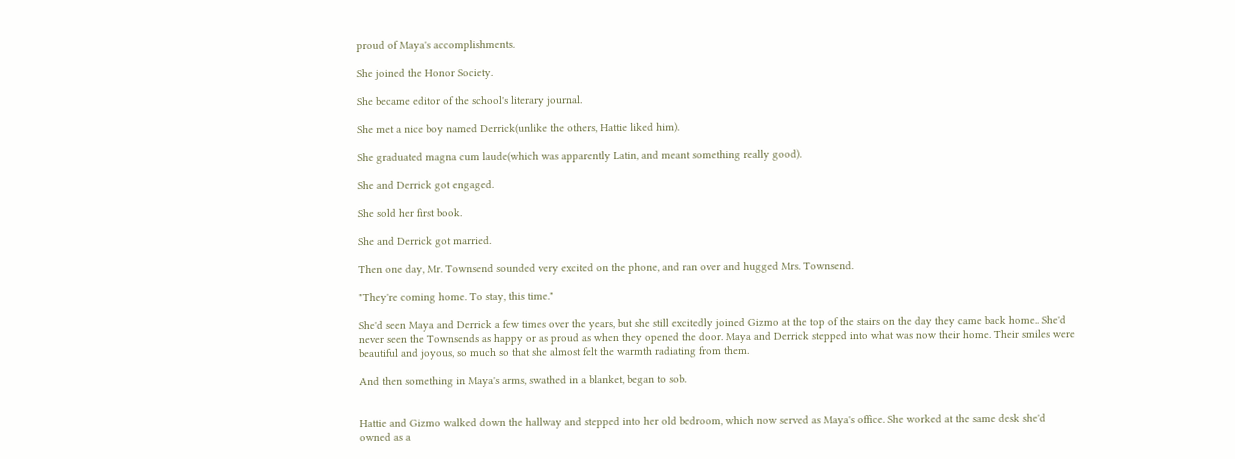proud of Maya's accomplishments.

She joined the Honor Society.

She became editor of the school's literary journal.

She met a nice boy named Derrick(unlike the others, Hattie liked him).

She graduated magna cum laude(which was apparently Latin, and meant something really good).

She and Derrick got engaged.

She sold her first book.

She and Derrick got married.

Then one day, Mr. Townsend sounded very excited on the phone, and ran over and hugged Mrs. Townsend.

"They're coming home. To stay, this time."

She'd seen Maya and Derrick a few times over the years, but she still excitedly joined Gizmo at the top of the stairs on the day they came back home.. She'd never seen the Townsends as happy or as proud as when they opened the door. Maya and Derrick stepped into what was now their home. Their smiles were beautiful and joyous, so much so that she almost felt the warmth radiating from them.

And then something in Maya's arms, swathed in a blanket, began to sob.


Hattie and Gizmo walked down the hallway and stepped into her old bedroom, which now served as Maya's office. She worked at the same desk she'd owned as a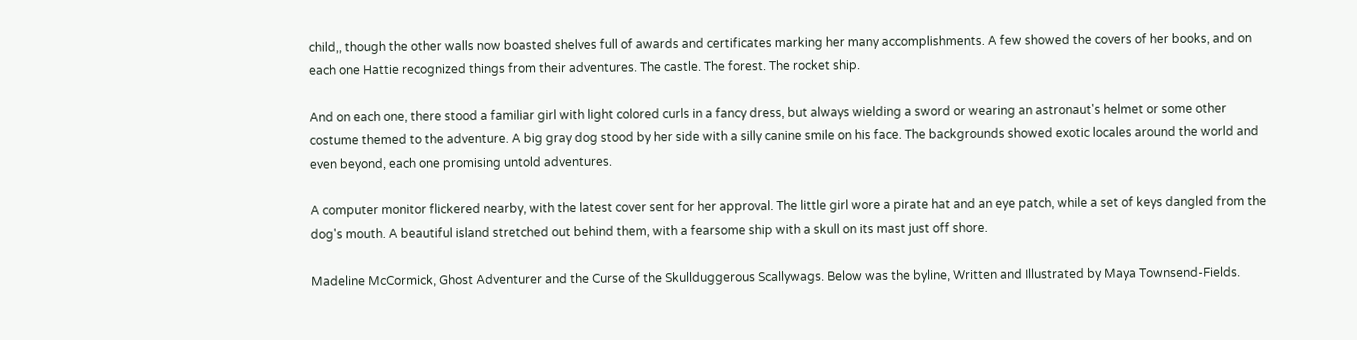child,, though the other walls now boasted shelves full of awards and certificates marking her many accomplishments. A few showed the covers of her books, and on each one Hattie recognized things from their adventures. The castle. The forest. The rocket ship.

And on each one, there stood a familiar girl with light colored curls in a fancy dress, but always wielding a sword or wearing an astronaut's helmet or some other costume themed to the adventure. A big gray dog stood by her side with a silly canine smile on his face. The backgrounds showed exotic locales around the world and even beyond, each one promising untold adventures.

A computer monitor flickered nearby, with the latest cover sent for her approval. The little girl wore a pirate hat and an eye patch, while a set of keys dangled from the dog's mouth. A beautiful island stretched out behind them, with a fearsome ship with a skull on its mast just off shore.

Madeline McCormick, Ghost Adventurer and the Curse of the Skullduggerous Scallywags. Below was the byline, Written and Illustrated by Maya Townsend-Fields.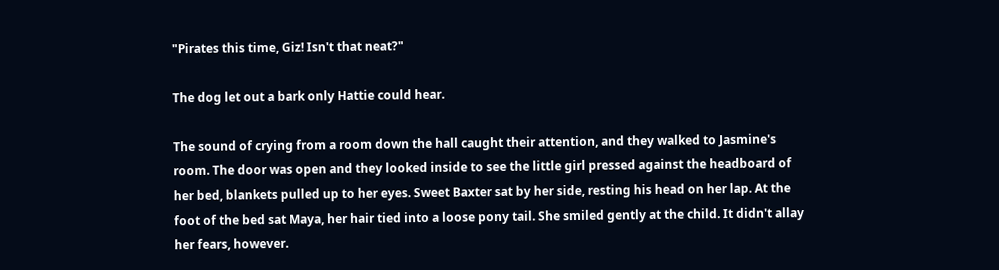"Pirates this time, Giz! Isn't that neat?"

The dog let out a bark only Hattie could hear.

The sound of crying from a room down the hall caught their attention, and they walked to Jasmine's room. The door was open and they looked inside to see the little girl pressed against the headboard of her bed, blankets pulled up to her eyes. Sweet Baxter sat by her side, resting his head on her lap. At the foot of the bed sat Maya, her hair tied into a loose pony tail. She smiled gently at the child. It didn't allay her fears, however.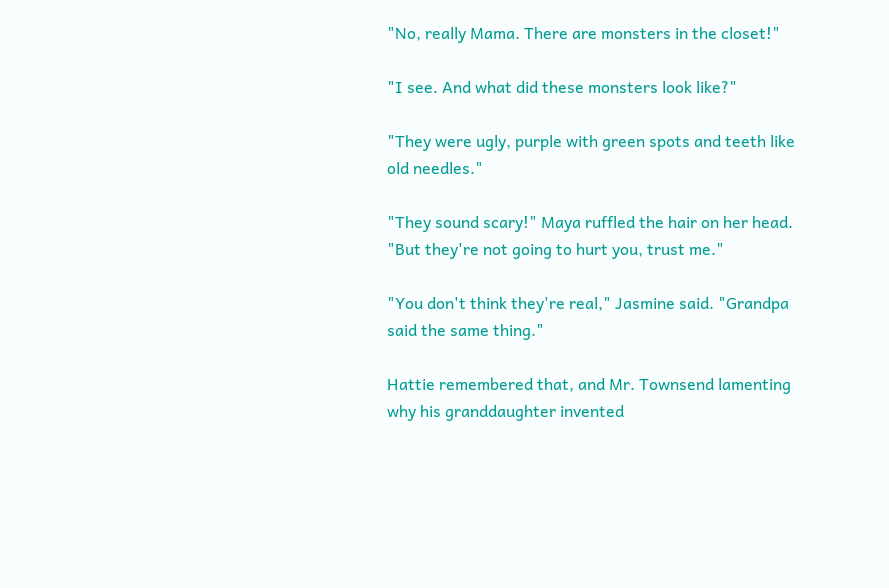"No, really Mama. There are monsters in the closet!"

"I see. And what did these monsters look like?"

"They were ugly, purple with green spots and teeth like old needles."

"They sound scary!" Maya ruffled the hair on her head. "But they're not going to hurt you, trust me."

"You don't think they're real," Jasmine said. "Grandpa said the same thing."

Hattie remembered that, and Mr. Townsend lamenting why his granddaughter invented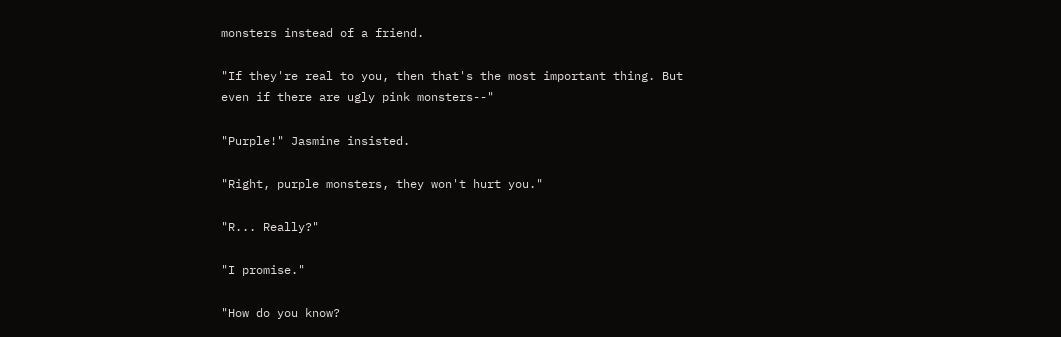monsters instead of a friend.

"If they're real to you, then that's the most important thing. But even if there are ugly pink monsters--"

"Purple!" Jasmine insisted.

"Right, purple monsters, they won't hurt you."

"R... Really?"

"I promise."

"How do you know?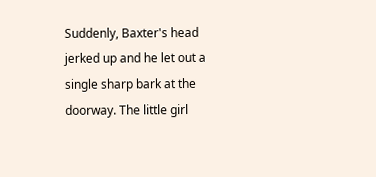Suddenly, Baxter's head jerked up and he let out a single sharp bark at the doorway. The little girl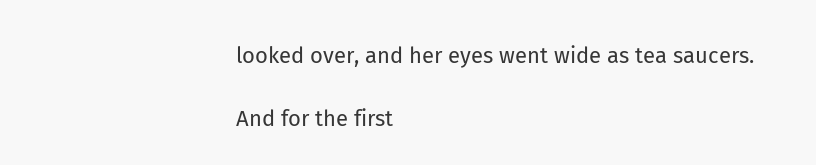looked over, and her eyes went wide as tea saucers.

And for the first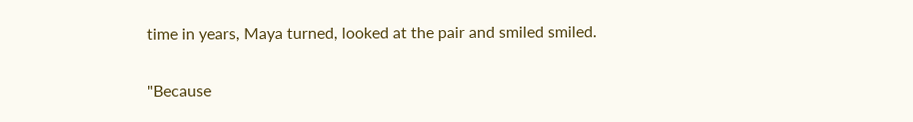time in years, Maya turned, looked at the pair and smiled smiled.

"Because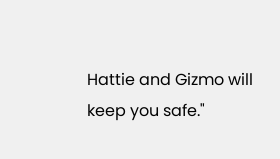Hattie and Gizmo will keep you safe."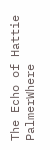The Echo of Hattie PalmerWhere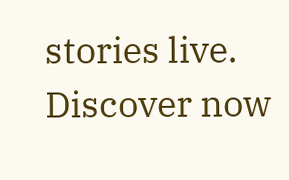stories live. Discover now